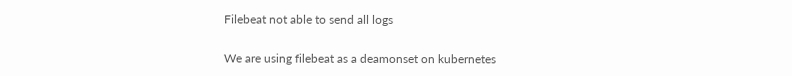Filebeat not able to send all logs


We are using filebeat as a deamonset on kubernetes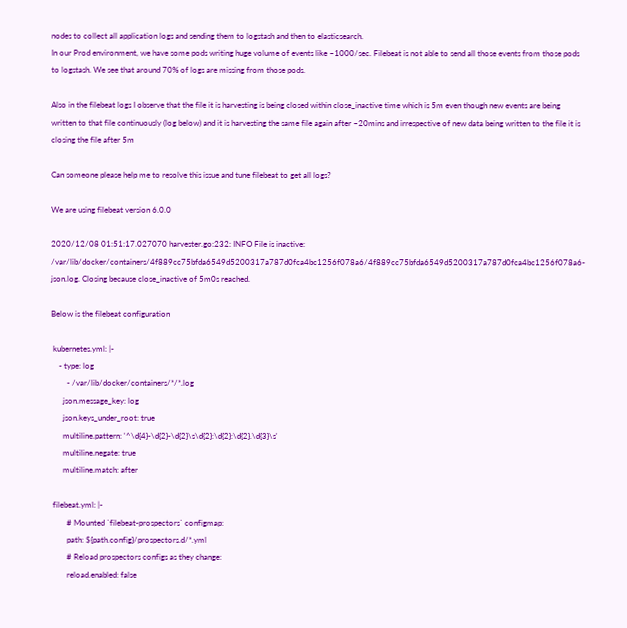nodes to collect all application logs and sending them to logstash and then to elasticsearch.
In our Prod environment, we have some pods writing huge volume of events like ~1000/sec. Filebeat is not able to send all those events from those pods to logstash. We see that around 70% of logs are missing from those pods.

Also in the filebeat logs I observe that the file it is harvesting is being closed within close_inactive time which is 5m even though new events are being written to that file continuously (log below) and it is harvesting the same file again after ~20mins and irrespective of new data being written to the file it is closing the file after 5m

Can someone please help me to resolve this issue and tune filebeat to get all logs?

We are using filebeat version 6.0.0

2020/12/08 01:51:17.027070 harvester.go:232: INFO File is inactive: /var/lib/docker/containers/4f889cc75bfda6549d5200317a787d0fca4bc1256f078a6/4f889cc75bfda6549d5200317a787d0fca4bc1256f078a6-json.log. Closing because close_inactive of 5m0s reached.

Below is the filebeat configuration

 kubernetes.yml: |-
    - type: log
        - /var/lib/docker/containers/*/*.log
      json.message_key: log
      json.keys_under_root: true
      multiline.pattern: '^\d{4}-\d{2}-\d{2}\s\d{2}:\d{2}:\d{2}.\d{3}\s'
      multiline.negate: true
      multiline.match: after

 filebeat.yml: |-
        # Mounted `filebeat-prospectors` configmap:
        path: ${path.config}/prospectors.d/*.yml
        # Reload prospectors configs as they change:
        reload.enabled: false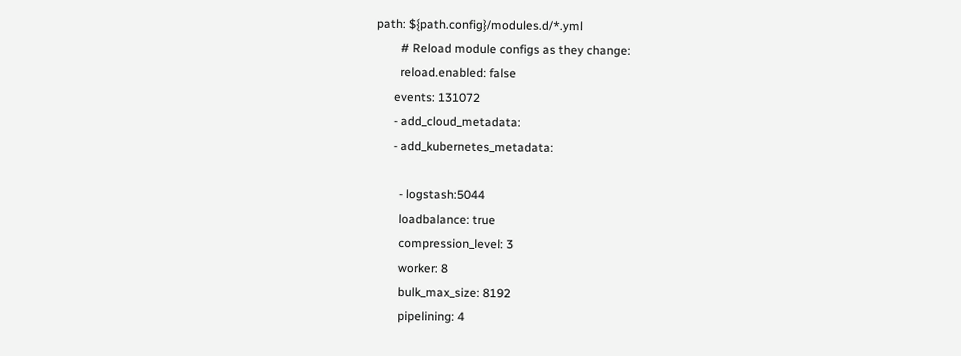path: ${path.config}/modules.d/*.yml
        # Reload module configs as they change:
        reload.enabled: false
      events: 131072
      - add_cloud_metadata:
      - add_kubernetes_metadata:

        - logstash:5044
        loadbalance: true
        compression_level: 3
        worker: 8
        bulk_max_size: 8192
        pipelining: 4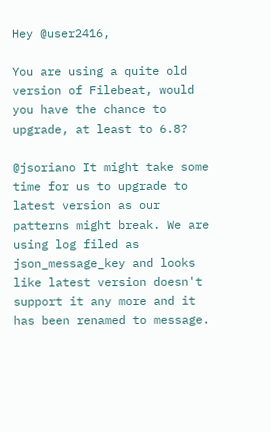Hey @user2416,

You are using a quite old version of Filebeat, would you have the chance to upgrade, at least to 6.8?

@jsoriano It might take some time for us to upgrade to latest version as our patterns might break. We are using log filed as json_message_key and looks like latest version doesn't support it any more and it has been renamed to message.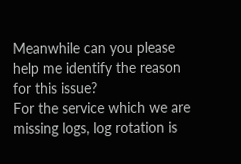Meanwhile can you please help me identify the reason for this issue?
For the service which we are missing logs, log rotation is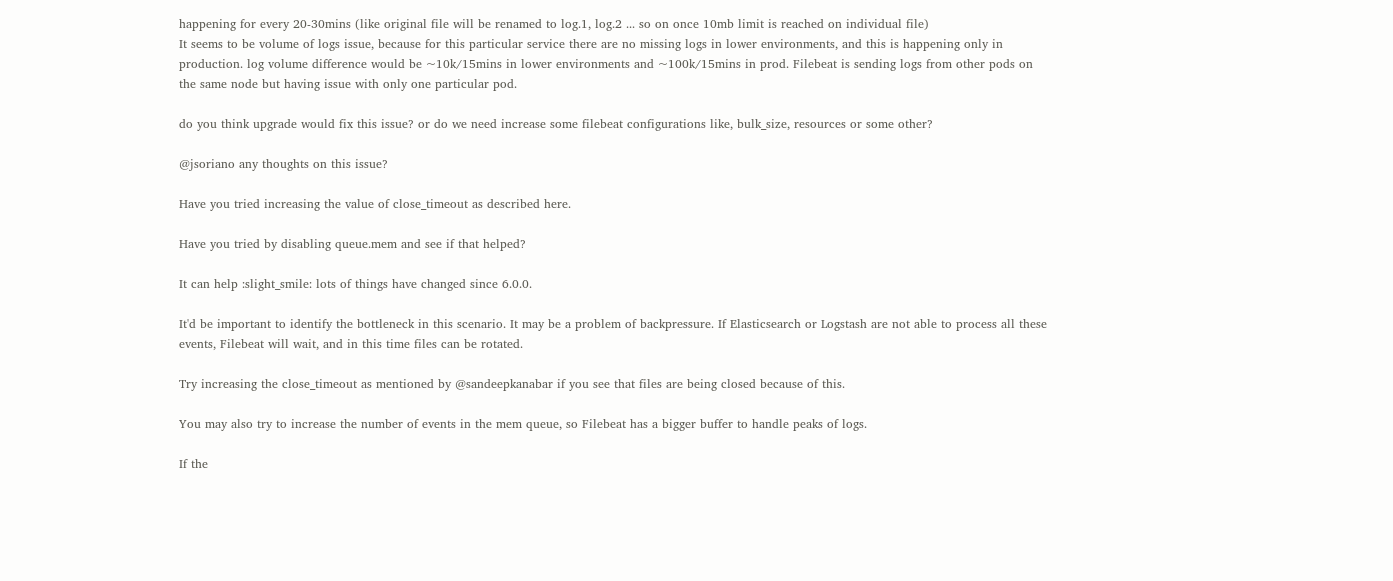happening for every 20-30mins (like original file will be renamed to log.1, log.2 ... so on once 10mb limit is reached on individual file)
It seems to be volume of logs issue, because for this particular service there are no missing logs in lower environments, and this is happening only in production. log volume difference would be ~10k/15mins in lower environments and ~100k/15mins in prod. Filebeat is sending logs from other pods on the same node but having issue with only one particular pod.

do you think upgrade would fix this issue? or do we need increase some filebeat configurations like, bulk_size, resources or some other?

@jsoriano any thoughts on this issue?

Have you tried increasing the value of close_timeout as described here.

Have you tried by disabling queue.mem and see if that helped?

It can help :slight_smile: lots of things have changed since 6.0.0.

It'd be important to identify the bottleneck in this scenario. It may be a problem of backpressure. If Elasticsearch or Logstash are not able to process all these events, Filebeat will wait, and in this time files can be rotated.

Try increasing the close_timeout as mentioned by @sandeepkanabar if you see that files are being closed because of this.

You may also try to increase the number of events in the mem queue, so Filebeat has a bigger buffer to handle peaks of logs.

If the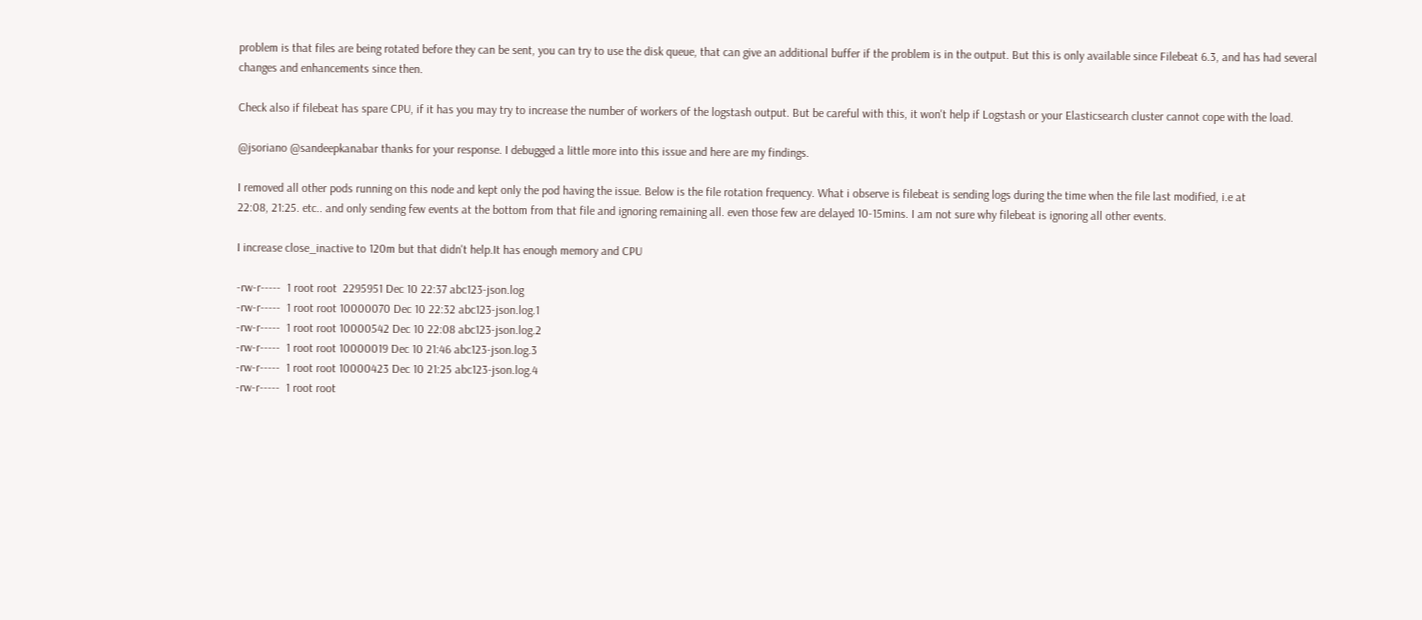problem is that files are being rotated before they can be sent, you can try to use the disk queue, that can give an additional buffer if the problem is in the output. But this is only available since Filebeat 6.3, and has had several changes and enhancements since then.

Check also if filebeat has spare CPU, if it has you may try to increase the number of workers of the logstash output. But be careful with this, it won't help if Logstash or your Elasticsearch cluster cannot cope with the load.

@jsoriano @sandeepkanabar thanks for your response. I debugged a little more into this issue and here are my findings.

I removed all other pods running on this node and kept only the pod having the issue. Below is the file rotation frequency. What i observe is filebeat is sending logs during the time when the file last modified, i.e at
22:08, 21:25. etc.. and only sending few events at the bottom from that file and ignoring remaining all. even those few are delayed 10-15mins. I am not sure why filebeat is ignoring all other events.

I increase close_inactive to 120m but that didn't help.It has enough memory and CPU

-rw-r-----  1 root root  2295951 Dec 10 22:37 abc123-json.log
-rw-r-----  1 root root 10000070 Dec 10 22:32 abc123-json.log.1
-rw-r-----  1 root root 10000542 Dec 10 22:08 abc123-json.log.2
-rw-r-----  1 root root 10000019 Dec 10 21:46 abc123-json.log.3
-rw-r-----  1 root root 10000423 Dec 10 21:25 abc123-json.log.4
-rw-r-----  1 root root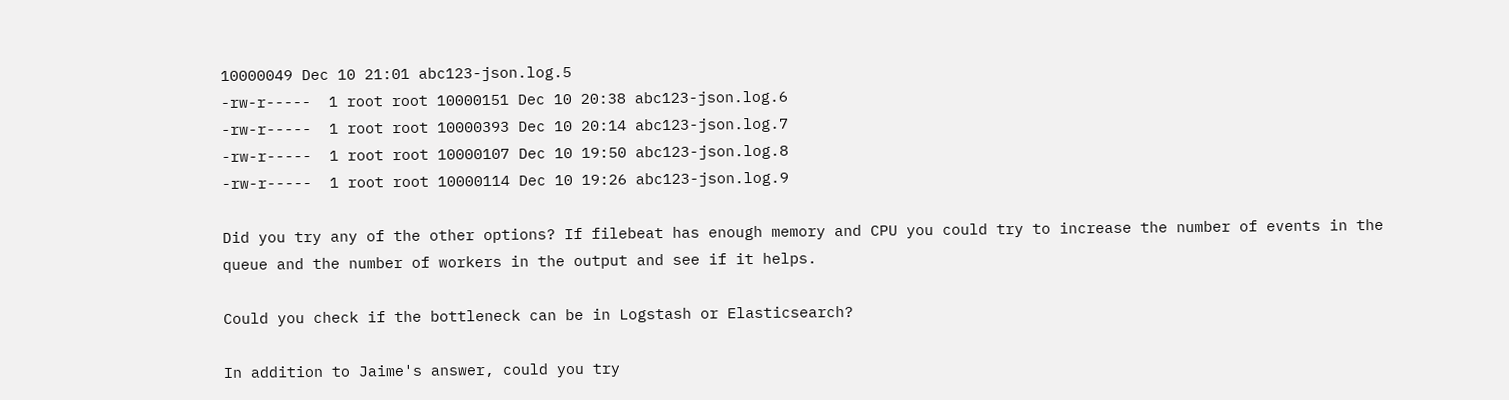10000049 Dec 10 21:01 abc123-json.log.5
-rw-r-----  1 root root 10000151 Dec 10 20:38 abc123-json.log.6
-rw-r-----  1 root root 10000393 Dec 10 20:14 abc123-json.log.7
-rw-r-----  1 root root 10000107 Dec 10 19:50 abc123-json.log.8
-rw-r-----  1 root root 10000114 Dec 10 19:26 abc123-json.log.9

Did you try any of the other options? If filebeat has enough memory and CPU you could try to increase the number of events in the queue and the number of workers in the output and see if it helps.

Could you check if the bottleneck can be in Logstash or Elasticsearch?

In addition to Jaime's answer, could you try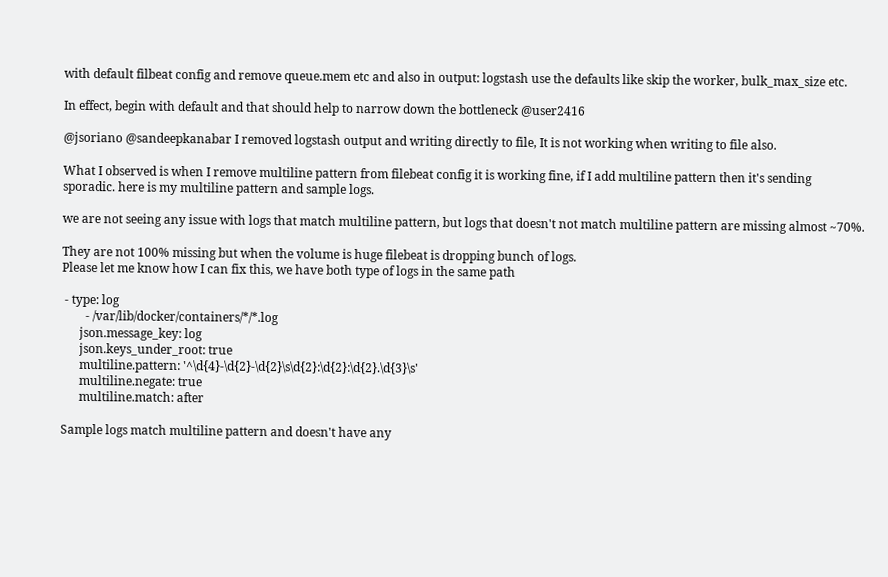with default filbeat config and remove queue.mem etc and also in output: logstash use the defaults like skip the worker, bulk_max_size etc.

In effect, begin with default and that should help to narrow down the bottleneck @user2416

@jsoriano @sandeepkanabar I removed logstash output and writing directly to file, It is not working when writing to file also.

What I observed is when I remove multiline pattern from filebeat config it is working fine, if I add multiline pattern then it's sending sporadic. here is my multiline pattern and sample logs.

we are not seeing any issue with logs that match multiline pattern, but logs that doesn't not match multiline pattern are missing almost ~70%.

They are not 100% missing but when the volume is huge filebeat is dropping bunch of logs.
Please let me know how I can fix this, we have both type of logs in the same path

 - type: log
        - /var/lib/docker/containers/*/*.log
      json.message_key: log
      json.keys_under_root: true
      multiline.pattern: '^\d{4}-\d{2}-\d{2}\s\d{2}:\d{2}:\d{2}.\d{3}\s'
      multiline.negate: true
      multiline.match: after

Sample logs match multiline pattern and doesn't have any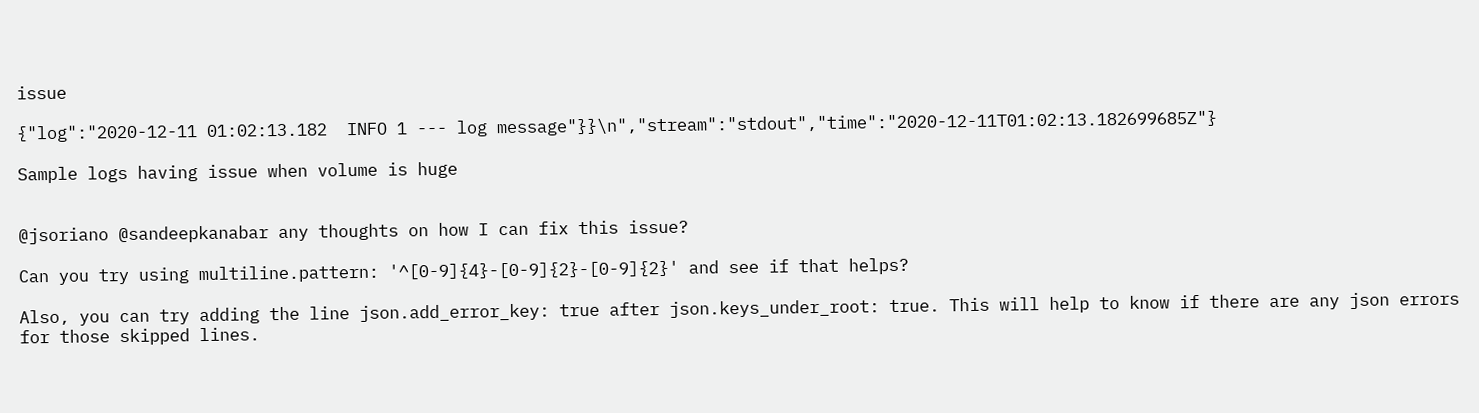issue

{"log":"2020-12-11 01:02:13.182  INFO 1 --- log message"}}\n","stream":"stdout","time":"2020-12-11T01:02:13.182699685Z"}

Sample logs having issue when volume is huge


@jsoriano @sandeepkanabar any thoughts on how I can fix this issue?

Can you try using multiline.pattern: '^[0-9]{4}-[0-9]{2}-[0-9]{2}' and see if that helps?

Also, you can try adding the line json.add_error_key: true after json.keys_under_root: true. This will help to know if there are any json errors for those skipped lines.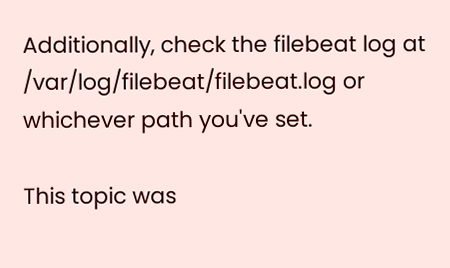Additionally, check the filebeat log at /var/log/filebeat/filebeat.log or whichever path you've set.

This topic was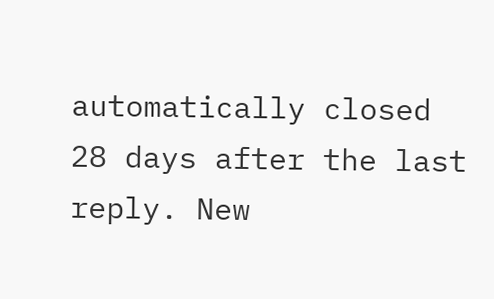automatically closed 28 days after the last reply. New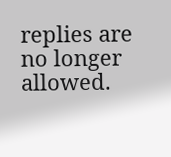replies are no longer allowed.